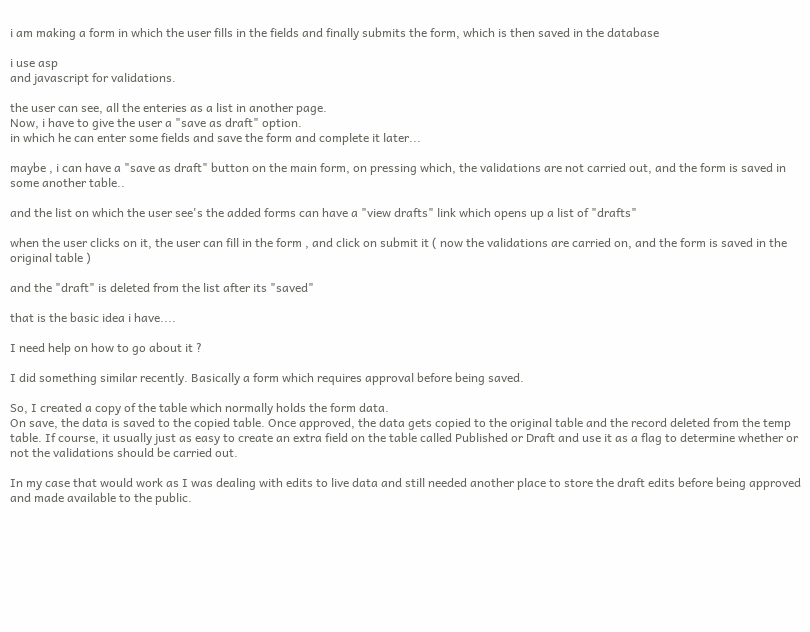i am making a form in which the user fills in the fields and finally submits the form, which is then saved in the database

i use asp
and javascript for validations.

the user can see, all the enteries as a list in another page.
Now, i have to give the user a "save as draft" option.
in which he can enter some fields and save the form and complete it later...

maybe , i can have a "save as draft" button on the main form, on pressing which, the validations are not carried out, and the form is saved in some another table..

and the list on which the user see's the added forms can have a "view drafts" link which opens up a list of "drafts"

when the user clicks on it, the user can fill in the form , and click on submit it ( now the validations are carried on, and the form is saved in the original table )

and the "draft" is deleted from the list after its "saved"

that is the basic idea i have....

I need help on how to go about it ?

I did something similar recently. Basically a form which requires approval before being saved.

So, I created a copy of the table which normally holds the form data.
On save, the data is saved to the copied table. Once approved, the data gets copied to the original table and the record deleted from the temp table. If course, it usually just as easy to create an extra field on the table called Published or Draft and use it as a flag to determine whether or not the validations should be carried out.

In my case that would work as I was dealing with edits to live data and still needed another place to store the draft edits before being approved and made available to the public.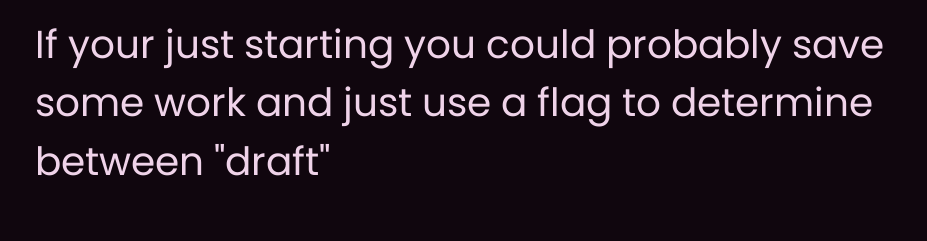If your just starting you could probably save some work and just use a flag to determine between "draft"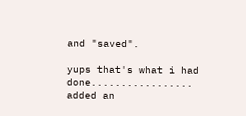and "saved".

yups that's what i had done.................
added an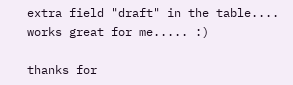extra field "draft" in the table....
works great for me..... :)

thanks for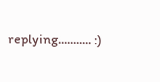replying........... :)